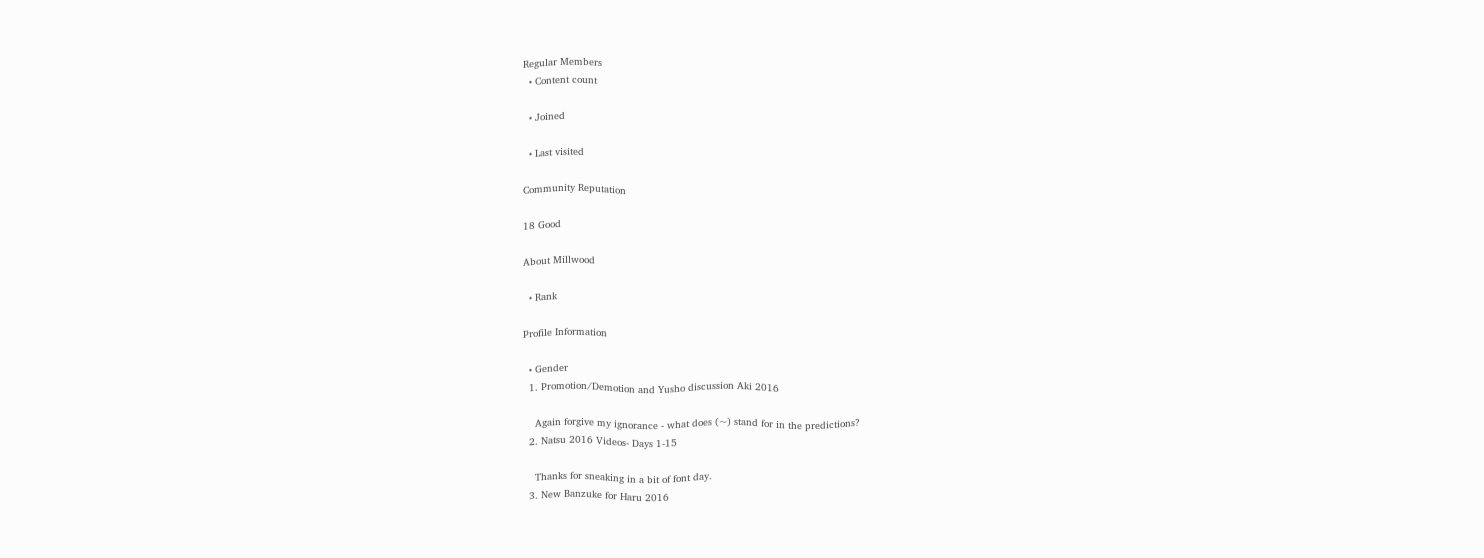Regular Members
  • Content count

  • Joined

  • Last visited

Community Reputation

18 Good

About Millwood

  • Rank

Profile Information

  • Gender
  1. Promotion/Demotion and Yusho discussion Aki 2016

    Again forgive my ignorance - what does (~) stand for in the predictions?
  2. Natsu 2016 Videos- Days 1-15

    Thanks for sneaking in a bit of font day.
  3. New Banzuke for Haru 2016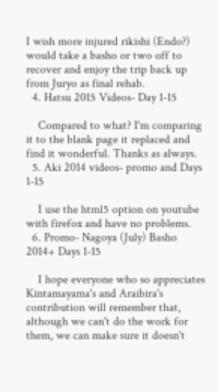I wish more injured rikishi (Endo?) would take a basho or two off to recover and enjoy the trip back up from Juryo as final rehab.
  4. Hatsu 2015 Videos- Day 1-15

    Compared to what? I'm comparing it to the blank page it replaced and find it wonderful. Thanks as always.
  5. Aki 2014 videos- promo and Days 1-15

    I use the html5 option on youtube with firefox and have no problems.
  6. Promo- Nagoya (July) Basho 2014+ Days 1-15

    I hope everyone who so appreciates Kintamayama's and Araibira's contribution will remember that, although we can't do the work for them, we can make sure it doesn't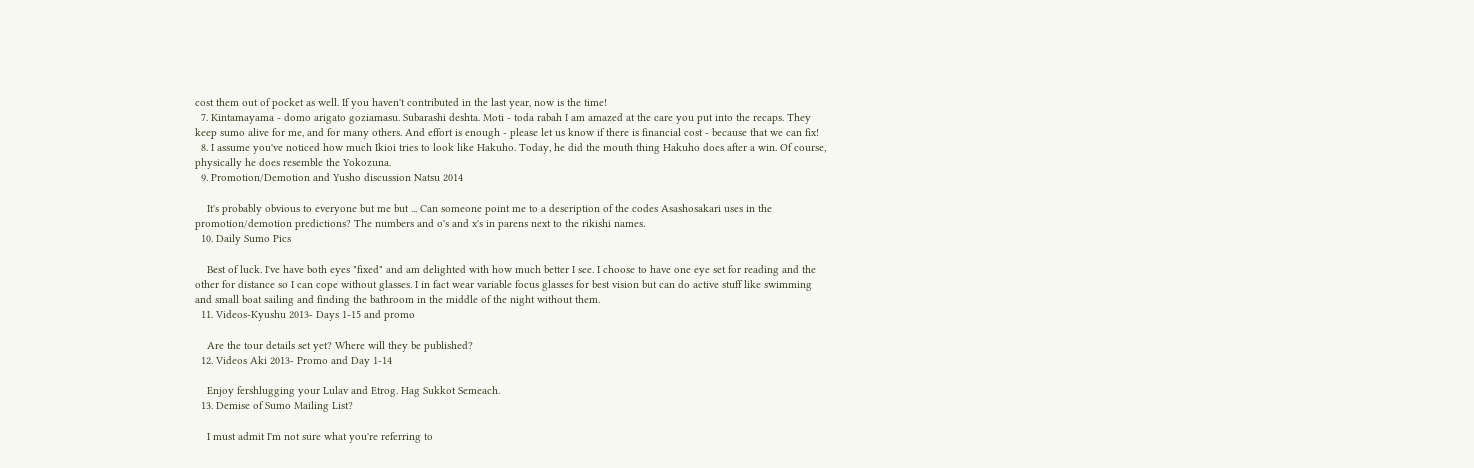cost them out of pocket as well. If you haven't contributed in the last year, now is the time!
  7. Kintamayama - domo arigato goziamasu. Subarashi deshta. Moti - toda rabah I am amazed at the care you put into the recaps. They keep sumo alive for me, and for many others. And effort is enough - please let us know if there is financial cost - because that we can fix!
  8. I assume you've noticed how much Ikioi tries to look like Hakuho. Today, he did the mouth thing Hakuho does after a win. Of course, physically he does resemble the Yokozuna.
  9. Promotion/Demotion and Yusho discussion Natsu 2014

    It's probably obvious to everyone but me but ... Can someone point me to a description of the codes Asashosakari uses in the promotion/demotion predictions? The numbers and o's and x's in parens next to the rikishi names.
  10. Daily Sumo Pics

    Best of luck. I've have both eyes "fixed" and am delighted with how much better I see. I choose to have one eye set for reading and the other for distance so I can cope without glasses. I in fact wear variable focus glasses for best vision but can do active stuff like swimming and small boat sailing and finding the bathroom in the middle of the night without them.
  11. Videos-Kyushu 2013- Days 1-15 and promo

    Are the tour details set yet? Where will they be published?
  12. Videos Aki 2013- Promo and Day 1-14

    Enjoy fershlugging your Lulav and Etrog. Hag Sukkot Semeach.
  13. Demise of Sumo Mailing List?

    I must admit I'm not sure what you're referring to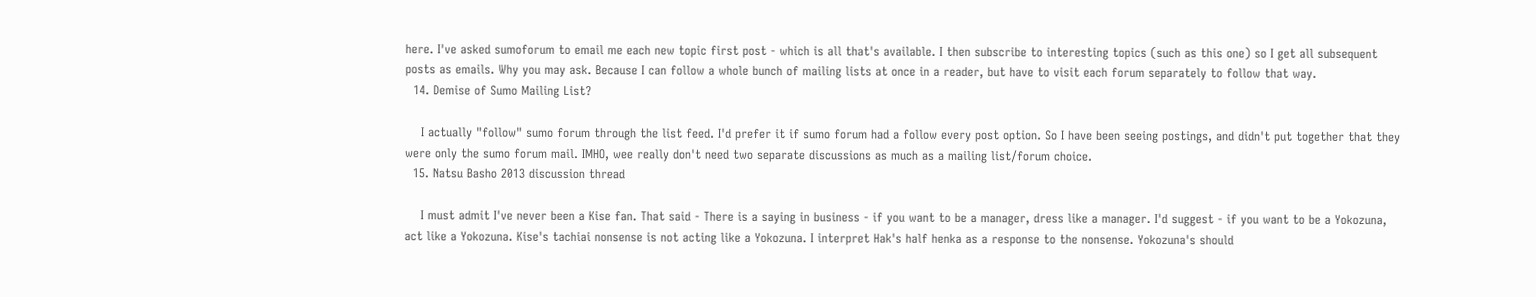here. I've asked sumoforum to email me each new topic first post - which is all that's available. I then subscribe to interesting topics (such as this one) so I get all subsequent posts as emails. Why you may ask. Because I can follow a whole bunch of mailing lists at once in a reader, but have to visit each forum separately to follow that way.
  14. Demise of Sumo Mailing List?

    I actually "follow" sumo forum through the list feed. I'd prefer it if sumo forum had a follow every post option. So I have been seeing postings, and didn't put together that they were only the sumo forum mail. IMHO, wee really don't need two separate discussions as much as a mailing list/forum choice.
  15. Natsu Basho 2013 discussion thread

    I must admit I've never been a Kise fan. That said - There is a saying in business - if you want to be a manager, dress like a manager. I'd suggest - if you want to be a Yokozuna, act like a Yokozuna. Kise's tachiai nonsense is not acting like a Yokozuna. I interpret Hak's half henka as a response to the nonsense. Yokozuna's should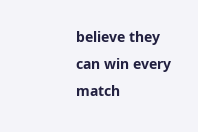believe they can win every match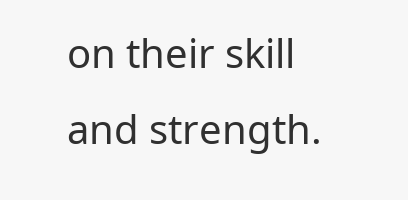on their skill and strength.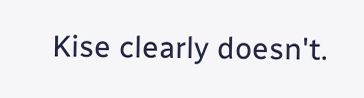Kise clearly doesn't.